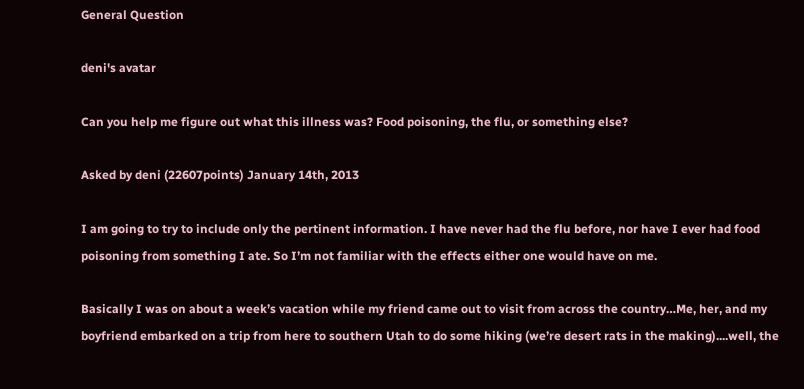General Question

deni's avatar

Can you help me figure out what this illness was? Food poisoning, the flu, or something else?

Asked by deni (22607points) January 14th, 2013

I am going to try to include only the pertinent information. I have never had the flu before, nor have I ever had food poisoning from something I ate. So I’m not familiar with the effects either one would have on me.

Basically I was on about a week’s vacation while my friend came out to visit from across the country…Me, her, and my boyfriend embarked on a trip from here to southern Utah to do some hiking (we’re desert rats in the making)....well, the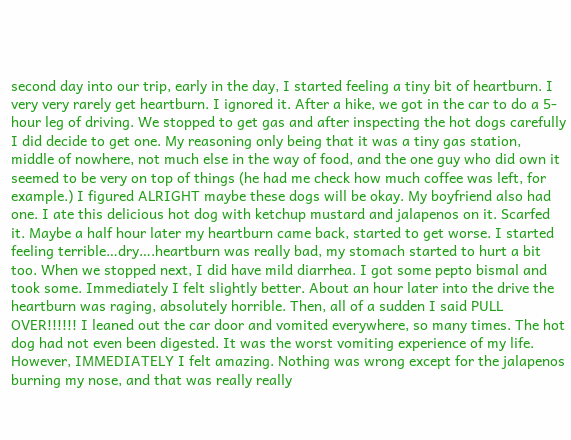second day into our trip, early in the day, I started feeling a tiny bit of heartburn. I very very rarely get heartburn. I ignored it. After a hike, we got in the car to do a 5-hour leg of driving. We stopped to get gas and after inspecting the hot dogs carefully I did decide to get one. My reasoning only being that it was a tiny gas station, middle of nowhere, not much else in the way of food, and the one guy who did own it seemed to be very on top of things (he had me check how much coffee was left, for example.) I figured ALRIGHT maybe these dogs will be okay. My boyfriend also had one. I ate this delicious hot dog with ketchup mustard and jalapenos on it. Scarfed it. Maybe a half hour later my heartburn came back, started to get worse. I started feeling terrible…dry….heartburn was really bad, my stomach started to hurt a bit too. When we stopped next, I did have mild diarrhea. I got some pepto bismal and took some. Immediately I felt slightly better. About an hour later into the drive the heartburn was raging, absolutely horrible. Then, all of a sudden I said PULL OVER!!!!!! I leaned out the car door and vomited everywhere, so many times. The hot dog had not even been digested. It was the worst vomiting experience of my life. However, IMMEDIATELY I felt amazing. Nothing was wrong except for the jalapenos burning my nose, and that was really really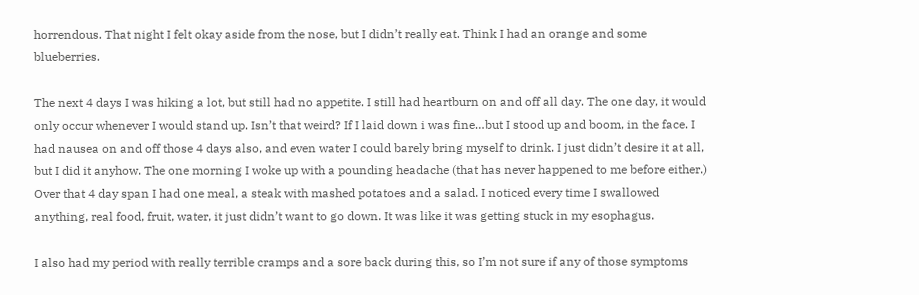horrendous. That night I felt okay aside from the nose, but I didn’t really eat. Think I had an orange and some blueberries.

The next 4 days I was hiking a lot, but still had no appetite. I still had heartburn on and off all day. The one day, it would only occur whenever I would stand up. Isn’t that weird? If I laid down i was fine…but I stood up and boom, in the face. I had nausea on and off those 4 days also, and even water I could barely bring myself to drink. I just didn’t desire it at all, but I did it anyhow. The one morning I woke up with a pounding headache (that has never happened to me before either.) Over that 4 day span I had one meal, a steak with mashed potatoes and a salad. I noticed every time I swallowed anything, real food, fruit, water, it just didn’t want to go down. It was like it was getting stuck in my esophagus.

I also had my period with really terrible cramps and a sore back during this, so I’m not sure if any of those symptoms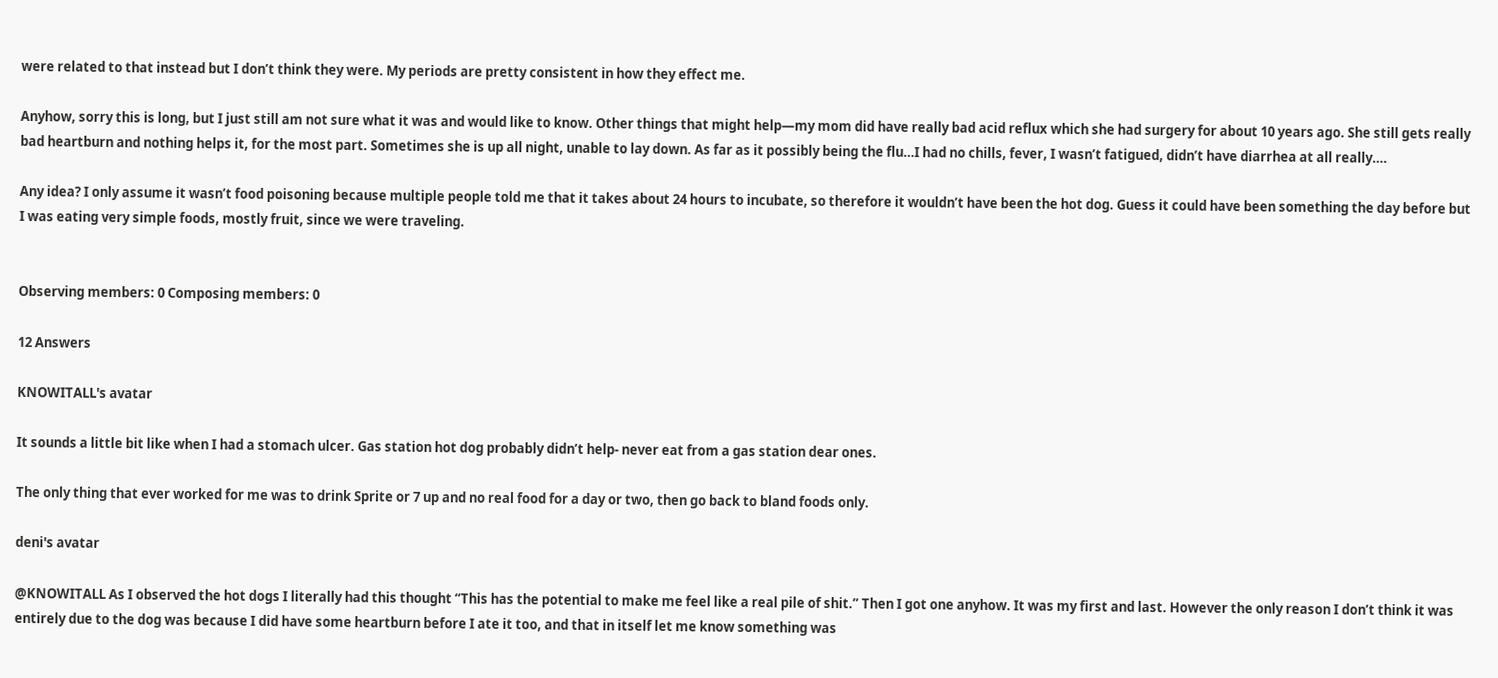were related to that instead but I don’t think they were. My periods are pretty consistent in how they effect me.

Anyhow, sorry this is long, but I just still am not sure what it was and would like to know. Other things that might help—my mom did have really bad acid reflux which she had surgery for about 10 years ago. She still gets really bad heartburn and nothing helps it, for the most part. Sometimes she is up all night, unable to lay down. As far as it possibly being the flu…I had no chills, fever, I wasn’t fatigued, didn’t have diarrhea at all really….

Any idea? I only assume it wasn’t food poisoning because multiple people told me that it takes about 24 hours to incubate, so therefore it wouldn’t have been the hot dog. Guess it could have been something the day before but I was eating very simple foods, mostly fruit, since we were traveling.


Observing members: 0 Composing members: 0

12 Answers

KNOWITALL's avatar

It sounds a little bit like when I had a stomach ulcer. Gas station hot dog probably didn’t help- never eat from a gas station dear ones.

The only thing that ever worked for me was to drink Sprite or 7 up and no real food for a day or two, then go back to bland foods only.

deni's avatar

@KNOWITALL As I observed the hot dogs I literally had this thought “This has the potential to make me feel like a real pile of shit.” Then I got one anyhow. It was my first and last. However the only reason I don’t think it was entirely due to the dog was because I did have some heartburn before I ate it too, and that in itself let me know something was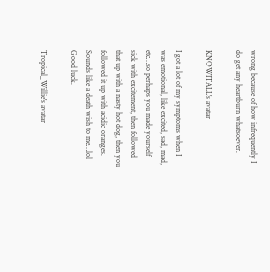wrong because of how infrequently I do get any heartburn whatsoever.

KNOWITALL's avatar

I got a lot of my symptoms when I was emotional, like excited, sad, mad, etc…so perhaps you made yourself sick with excitement, then followed that up with a nasty hot dog, then you followed it up with acidic oranges. Sounds like a death wish to me…lol Good luck.

Tropical_Willie's avatar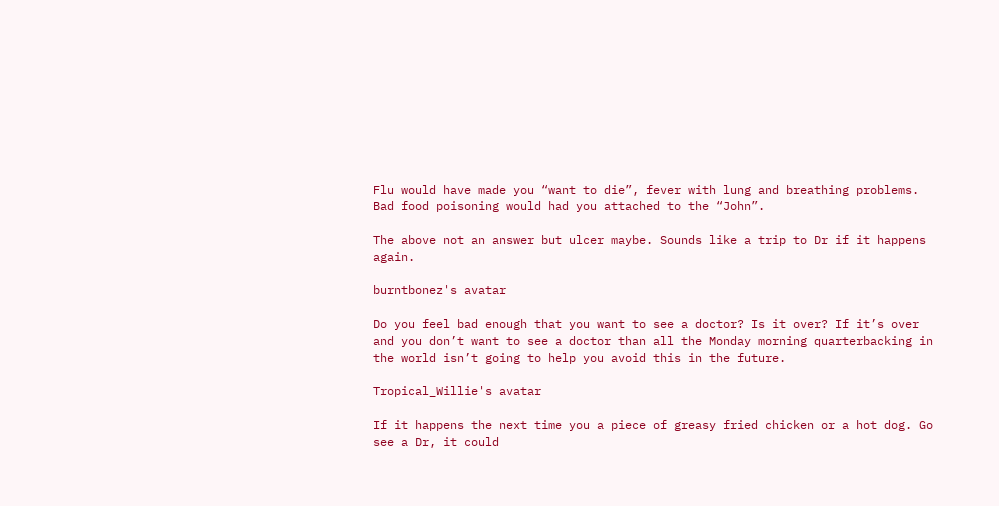Flu would have made you “want to die”, fever with lung and breathing problems.
Bad food poisoning would had you attached to the “John”.

The above not an answer but ulcer maybe. Sounds like a trip to Dr if it happens again.

burntbonez's avatar

Do you feel bad enough that you want to see a doctor? Is it over? If it’s over and you don’t want to see a doctor than all the Monday morning quarterbacking in the world isn’t going to help you avoid this in the future.

Tropical_Willie's avatar

If it happens the next time you a piece of greasy fried chicken or a hot dog. Go see a Dr, it could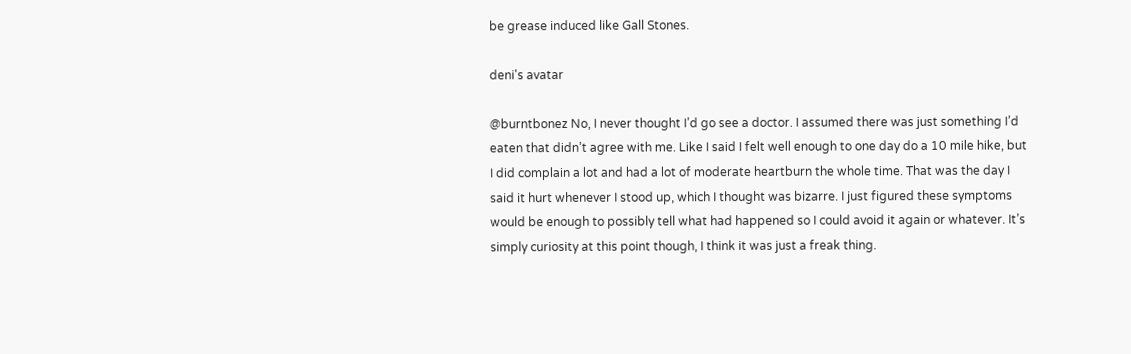be grease induced like Gall Stones.

deni's avatar

@burntbonez No, I never thought I’d go see a doctor. I assumed there was just something I’d eaten that didn’t agree with me. Like I said I felt well enough to one day do a 10 mile hike, but I did complain a lot and had a lot of moderate heartburn the whole time. That was the day I said it hurt whenever I stood up, which I thought was bizarre. I just figured these symptoms would be enough to possibly tell what had happened so I could avoid it again or whatever. It’s simply curiosity at this point though, I think it was just a freak thing.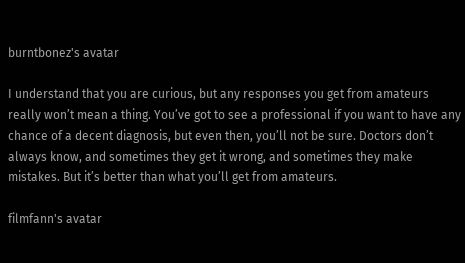burntbonez's avatar

I understand that you are curious, but any responses you get from amateurs really won’t mean a thing. You’ve got to see a professional if you want to have any chance of a decent diagnosis, but even then, you’ll not be sure. Doctors don’t always know, and sometimes they get it wrong, and sometimes they make mistakes. But it’s better than what you’ll get from amateurs.

filmfann's avatar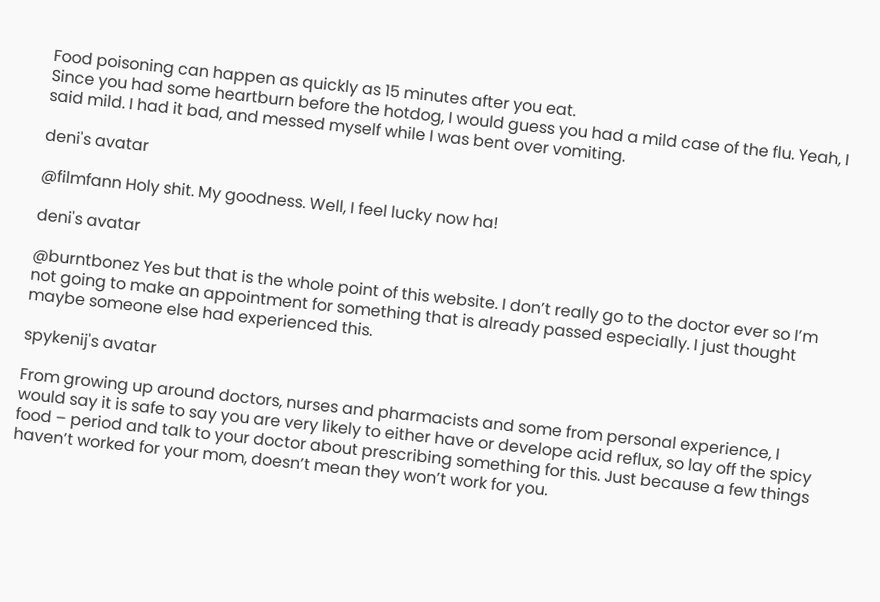Food poisoning can happen as quickly as 15 minutes after you eat.
Since you had some heartburn before the hotdog, I would guess you had a mild case of the flu. Yeah, I said mild. I had it bad, and messed myself while I was bent over vomiting.

deni's avatar

@filmfann Holy shit. My goodness. Well, I feel lucky now ha!

deni's avatar

@burntbonez Yes but that is the whole point of this website. I don’t really go to the doctor ever so I’m not going to make an appointment for something that is already passed especially. I just thought maybe someone else had experienced this.

spykenij's avatar

From growing up around doctors, nurses and pharmacists and some from personal experience, I would say it is safe to say you are very likely to either have or develope acid reflux, so lay off the spicy food – period and talk to your doctor about prescribing something for this. Just because a few things haven’t worked for your mom, doesn’t mean they won’t work for you.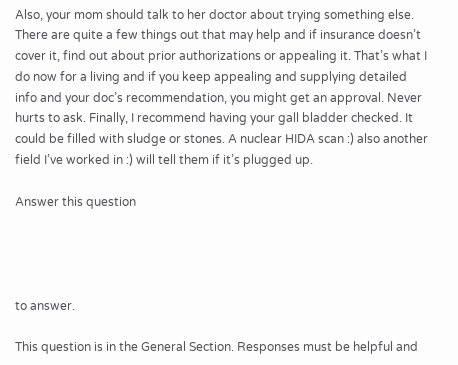Also, your mom should talk to her doctor about trying something else. There are quite a few things out that may help and if insurance doesn’t cover it, find out about prior authorizations or appealing it. That’s what I do now for a living and if you keep appealing and supplying detailed info and your doc’s recommendation, you might get an approval. Never hurts to ask. Finally, I recommend having your gall bladder checked. It could be filled with sludge or stones. A nuclear HIDA scan :) also another field I’ve worked in :) will tell them if it’s plugged up.

Answer this question




to answer.

This question is in the General Section. Responses must be helpful and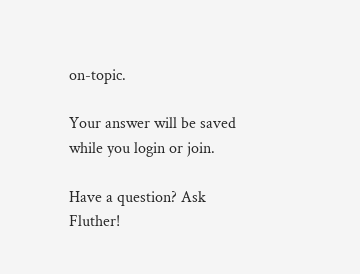on-topic.

Your answer will be saved while you login or join.

Have a question? Ask Fluther!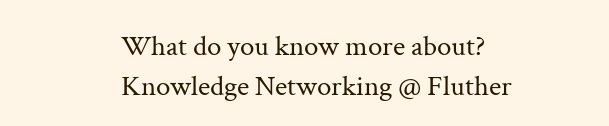What do you know more about?
Knowledge Networking @ Fluther